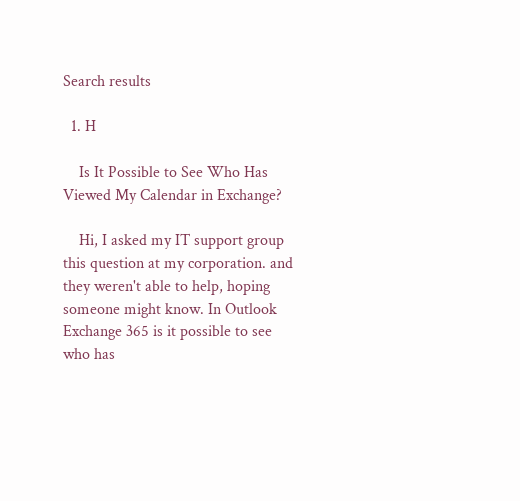Search results

  1. H

    Is It Possible to See Who Has Viewed My Calendar in Exchange?

    Hi, I asked my IT support group this question at my corporation. and they weren't able to help, hoping someone might know. In Outlook Exchange 365 is it possible to see who has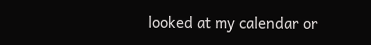looked at my calendar or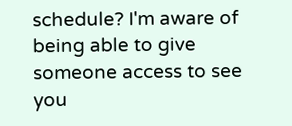schedule? I'm aware of being able to give someone access to see you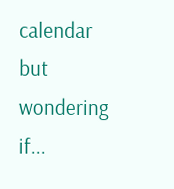calendar but wondering if...